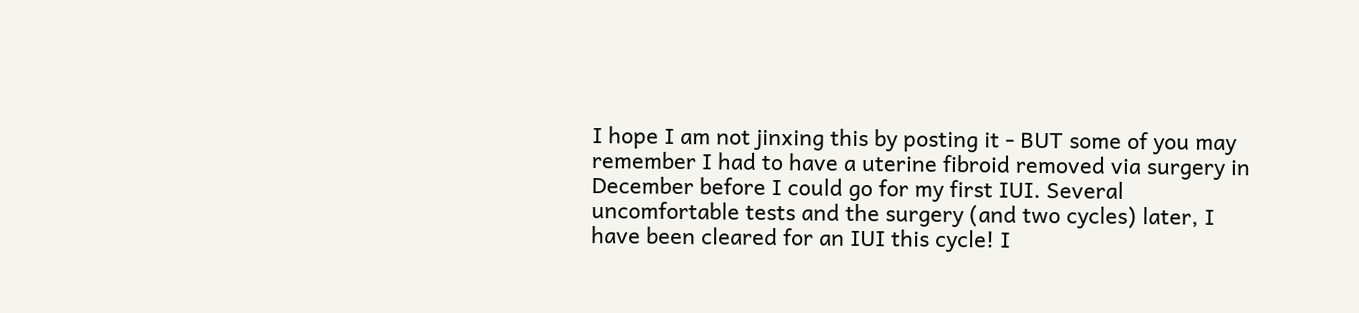I hope I am not jinxing this by posting it - BUT some of you may remember I had to have a uterine fibroid removed via surgery in December before I could go for my first IUI. Several uncomfortable tests and the surgery (and two cycles) later, I have been cleared for an IUI this cycle! I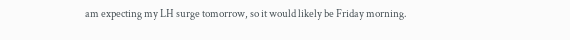am expecting my LH surge tomorrow, so it would likely be Friday morning.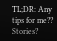TL;DR: Any tips for me?? Stories?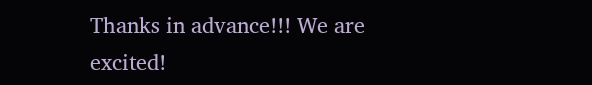Thanks in advance!!! We are excited!